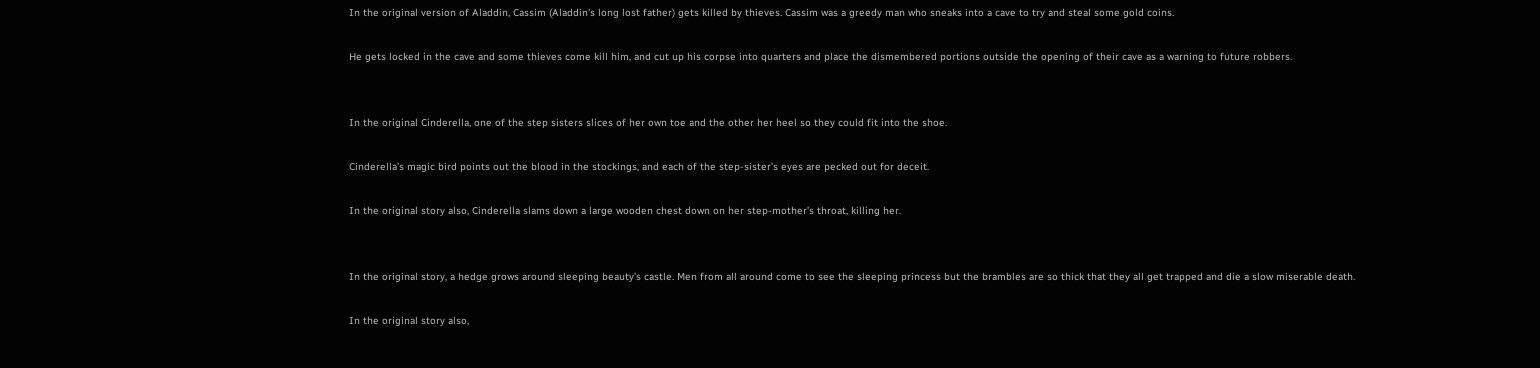In the original version of Aladdin, Cassim (Aladdin’s long lost father) gets killed by thieves. Cassim was a greedy man who sneaks into a cave to try and steal some gold coins.

He gets locked in the cave and some thieves come kill him, and cut up his corpse into quarters and place the dismembered portions outside the opening of their cave as a warning to future robbers.


In the original Cinderella, one of the step sisters slices of her own toe and the other her heel so they could fit into the shoe.

Cinderella’s magic bird points out the blood in the stockings, and each of the step-sister’s eyes are pecked out for deceit.

In the original story also, Cinderella slams down a large wooden chest down on her step-mother’s throat, killing her.


In the original story, a hedge grows around sleeping beauty’s castle. Men from all around come to see the sleeping princess but the brambles are so thick that they all get trapped and die a slow miserable death.

In the original story also,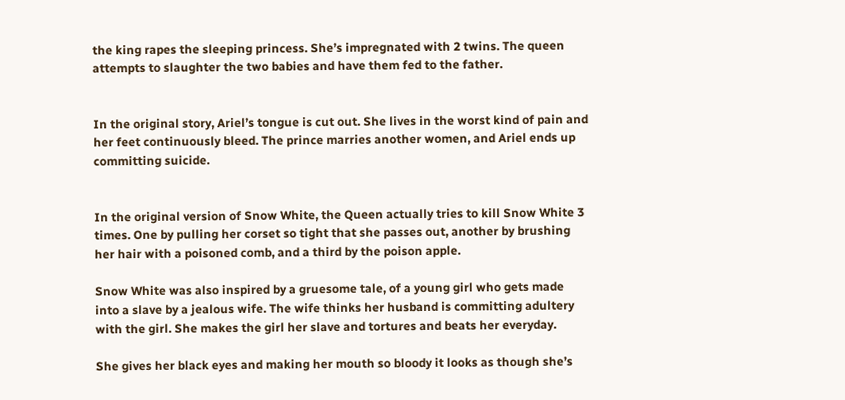the king rapes the sleeping princess. She’s impregnated with 2 twins. The queen attempts to slaughter the two babies and have them fed to the father.


In the original story, Ariel’s tongue is cut out. She lives in the worst kind of pain and her feet continuously bleed. The prince marries another women, and Ariel ends up committing suicide.


In the original version of Snow White, the Queen actually tries to kill Snow White 3 times. One by pulling her corset so tight that she passes out, another by brushing her hair with a poisoned comb, and a third by the poison apple.

Snow White was also inspired by a gruesome tale, of a young girl who gets made into a slave by a jealous wife. The wife thinks her husband is committing adultery with the girl. She makes the girl her slave and tortures and beats her everyday.

She gives her black eyes and making her mouth so bloody it looks as though she’s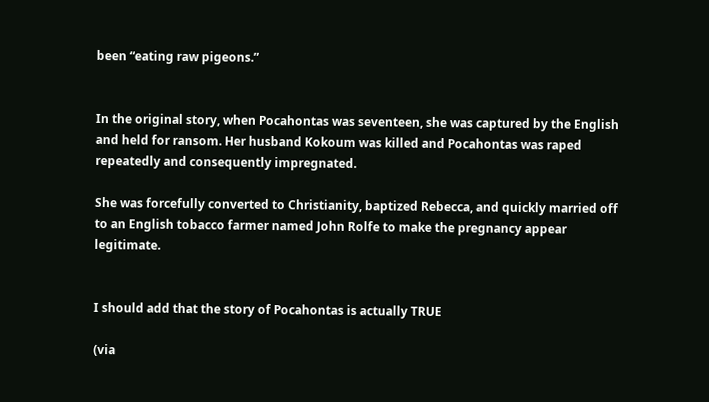been “eating raw pigeons.”


In the original story, when Pocahontas was seventeen, she was captured by the English and held for ransom. Her husband Kokoum was killed and Pocahontas was raped repeatedly and consequently impregnated.

She was forcefully converted to Christianity, baptized Rebecca, and quickly married off to an English tobacco farmer named John Rolfe to make the pregnancy appear legitimate.


I should add that the story of Pocahontas is actually TRUE

(via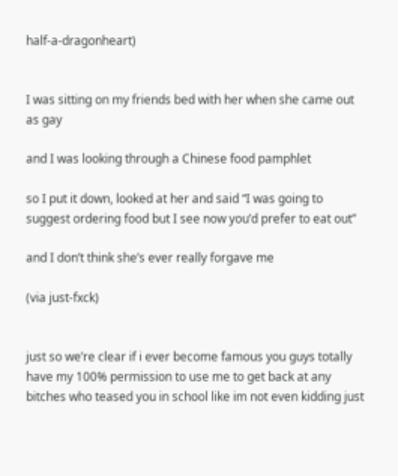half-a-dragonheart)


I was sitting on my friends bed with her when she came out as gay

and I was looking through a Chinese food pamphlet

so I put it down, looked at her and said “I was going to suggest ordering food but I see now you’d prefer to eat out”

and I don’t think she’s ever really forgave me

(via just-fxck)


just so we’re clear if i ever become famous you guys totally have my 100% permission to use me to get back at any bitches who teased you in school like im not even kidding just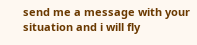send me a message with your situation and i will fly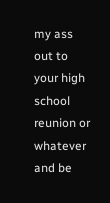my ass out to your high school reunion or whatever and be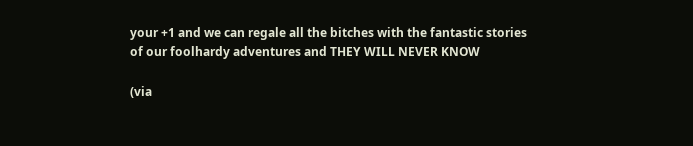your +1 and we can regale all the bitches with the fantastic stories of our foolhardy adventures and THEY WILL NEVER KNOW

(via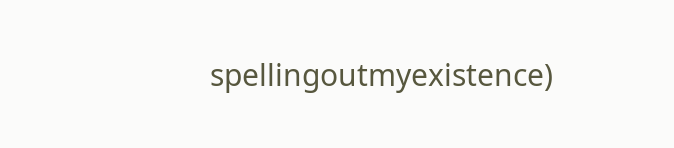spellingoutmyexistence)